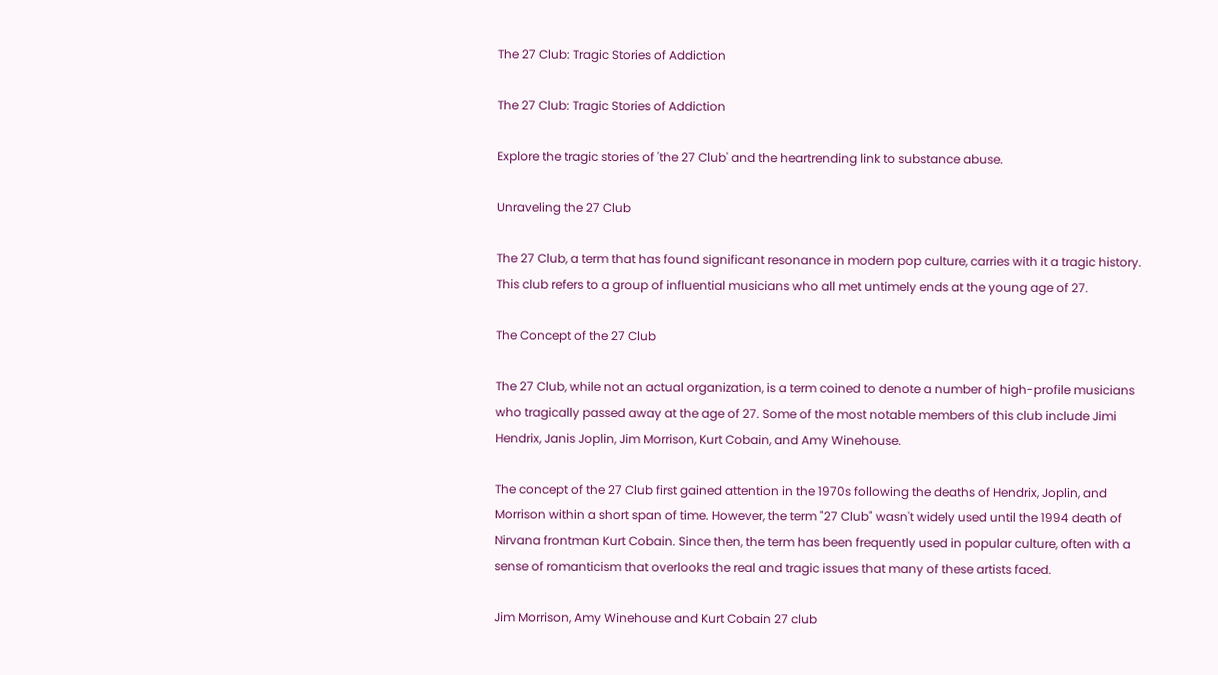The 27 Club: Tragic Stories of Addiction

The 27 Club: Tragic Stories of Addiction

Explore the tragic stories of 'the 27 Club' and the heartrending link to substance abuse.

Unraveling the 27 Club

The 27 Club, a term that has found significant resonance in modern pop culture, carries with it a tragic history. This club refers to a group of influential musicians who all met untimely ends at the young age of 27.

The Concept of the 27 Club

The 27 Club, while not an actual organization, is a term coined to denote a number of high-profile musicians who tragically passed away at the age of 27. Some of the most notable members of this club include Jimi Hendrix, Janis Joplin, Jim Morrison, Kurt Cobain, and Amy Winehouse.

The concept of the 27 Club first gained attention in the 1970s following the deaths of Hendrix, Joplin, and Morrison within a short span of time. However, the term "27 Club" wasn't widely used until the 1994 death of Nirvana frontman Kurt Cobain. Since then, the term has been frequently used in popular culture, often with a sense of romanticism that overlooks the real and tragic issues that many of these artists faced.

Jim Morrison, Amy Winehouse and Kurt Cobain 27 club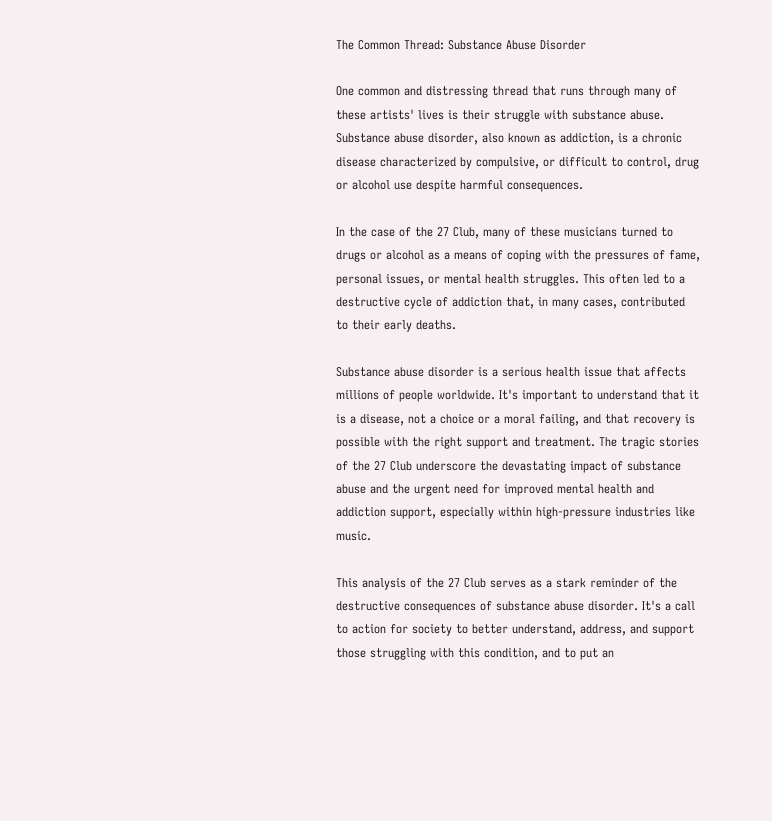The Common Thread: Substance Abuse Disorder

One common and distressing thread that runs through many of these artists' lives is their struggle with substance abuse. Substance abuse disorder, also known as addiction, is a chronic disease characterized by compulsive, or difficult to control, drug or alcohol use despite harmful consequences.

In the case of the 27 Club, many of these musicians turned to drugs or alcohol as a means of coping with the pressures of fame, personal issues, or mental health struggles. This often led to a destructive cycle of addiction that, in many cases, contributed to their early deaths.

Substance abuse disorder is a serious health issue that affects millions of people worldwide. It's important to understand that it is a disease, not a choice or a moral failing, and that recovery is possible with the right support and treatment. The tragic stories of the 27 Club underscore the devastating impact of substance abuse and the urgent need for improved mental health and addiction support, especially within high-pressure industries like music.

This analysis of the 27 Club serves as a stark reminder of the destructive consequences of substance abuse disorder. It's a call to action for society to better understand, address, and support those struggling with this condition, and to put an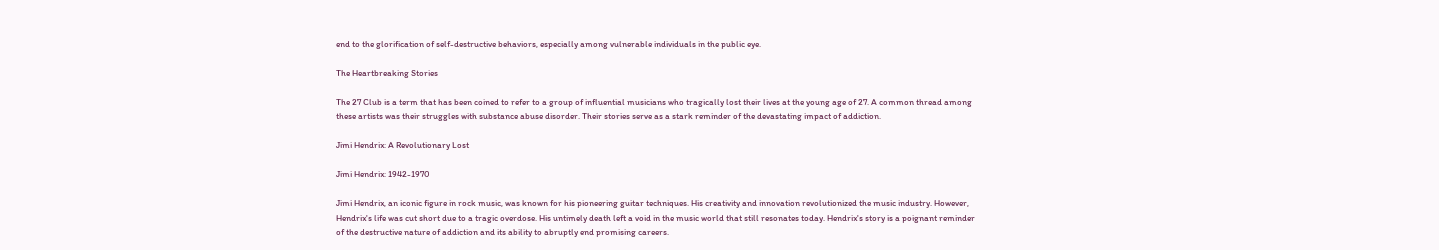end to the glorification of self-destructive behaviors, especially among vulnerable individuals in the public eye.

The Heartbreaking Stories

The 27 Club is a term that has been coined to refer to a group of influential musicians who tragically lost their lives at the young age of 27. A common thread among these artists was their struggles with substance abuse disorder. Their stories serve as a stark reminder of the devastating impact of addiction.

Jimi Hendrix: A Revolutionary Lost

Jimi Hendrix: 1942-1970

Jimi Hendrix, an iconic figure in rock music, was known for his pioneering guitar techniques. His creativity and innovation revolutionized the music industry. However, Hendrix's life was cut short due to a tragic overdose. His untimely death left a void in the music world that still resonates today. Hendrix's story is a poignant reminder of the destructive nature of addiction and its ability to abruptly end promising careers.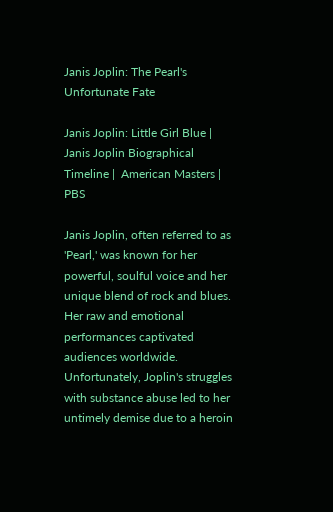Janis Joplin: The Pearl's Unfortunate Fate

Janis Joplin: Little Girl Blue | Janis Joplin Biographical Timeline |  American Masters | PBS

Janis Joplin, often referred to as 'Pearl,' was known for her powerful, soulful voice and her unique blend of rock and blues. Her raw and emotional performances captivated audiences worldwide. Unfortunately, Joplin's struggles with substance abuse led to her untimely demise due to a heroin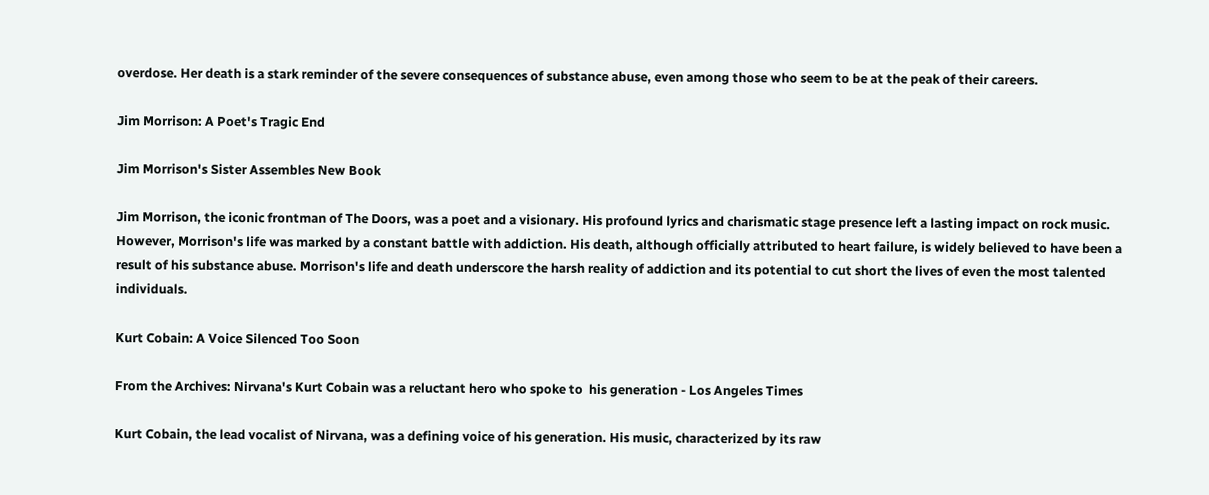overdose. Her death is a stark reminder of the severe consequences of substance abuse, even among those who seem to be at the peak of their careers.

Jim Morrison: A Poet's Tragic End

Jim Morrison's Sister Assembles New Book

Jim Morrison, the iconic frontman of The Doors, was a poet and a visionary. His profound lyrics and charismatic stage presence left a lasting impact on rock music. However, Morrison's life was marked by a constant battle with addiction. His death, although officially attributed to heart failure, is widely believed to have been a result of his substance abuse. Morrison's life and death underscore the harsh reality of addiction and its potential to cut short the lives of even the most talented individuals.

Kurt Cobain: A Voice Silenced Too Soon

From the Archives: Nirvana's Kurt Cobain was a reluctant hero who spoke to  his generation - Los Angeles Times

Kurt Cobain, the lead vocalist of Nirvana, was a defining voice of his generation. His music, characterized by its raw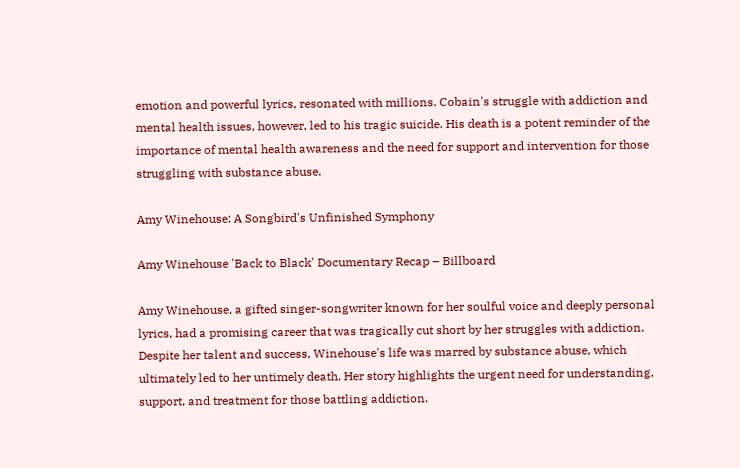emotion and powerful lyrics, resonated with millions. Cobain's struggle with addiction and mental health issues, however, led to his tragic suicide. His death is a potent reminder of the importance of mental health awareness and the need for support and intervention for those struggling with substance abuse.

Amy Winehouse: A Songbird's Unfinished Symphony

Amy Winehouse 'Back to Black' Documentary Recap – Billboard

Amy Winehouse, a gifted singer-songwriter known for her soulful voice and deeply personal lyrics, had a promising career that was tragically cut short by her struggles with addiction. Despite her talent and success, Winehouse's life was marred by substance abuse, which ultimately led to her untimely death. Her story highlights the urgent need for understanding, support, and treatment for those battling addiction.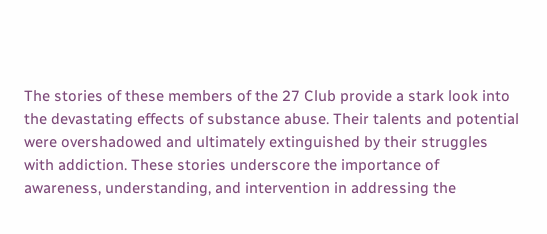The stories of these members of the 27 Club provide a stark look into the devastating effects of substance abuse. Their talents and potential were overshadowed and ultimately extinguished by their struggles with addiction. These stories underscore the importance of awareness, understanding, and intervention in addressing the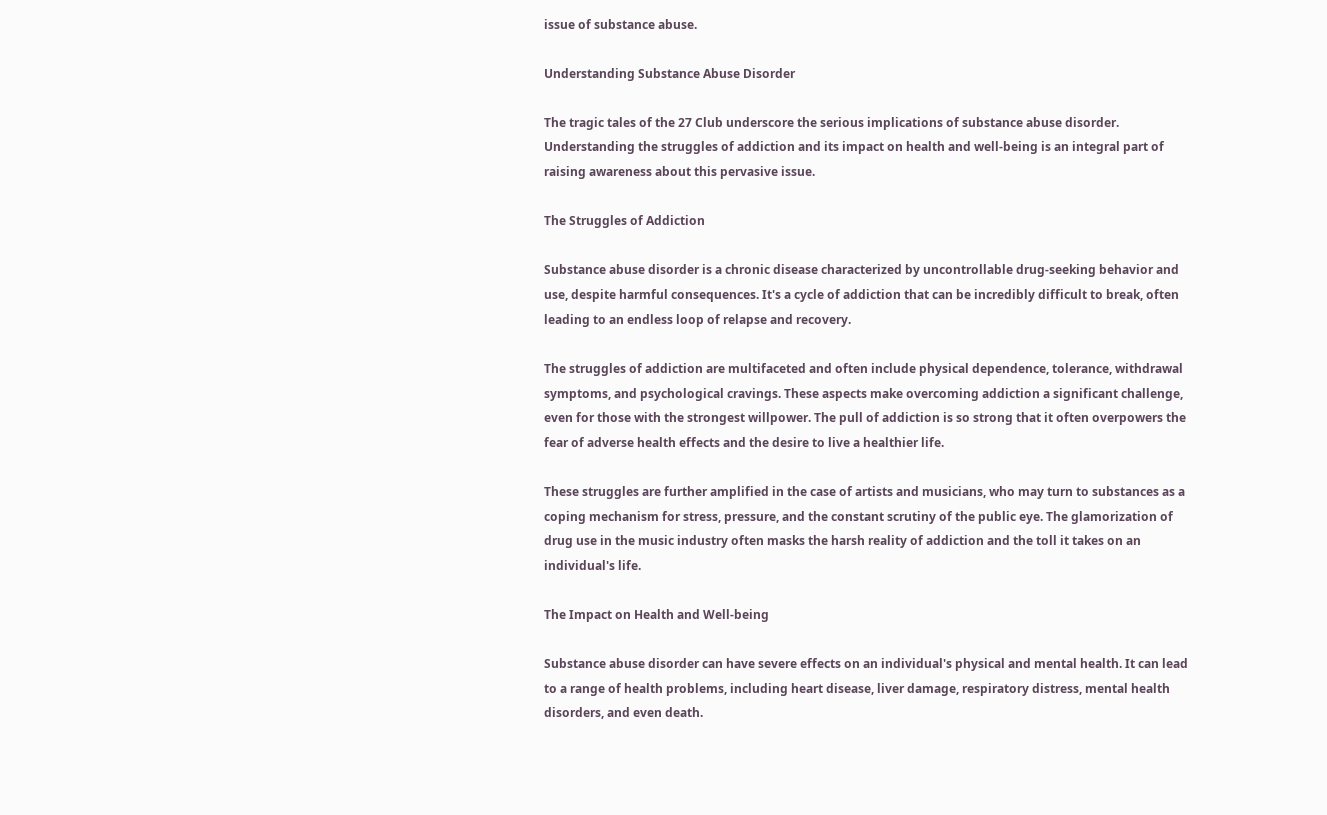issue of substance abuse.

Understanding Substance Abuse Disorder

The tragic tales of the 27 Club underscore the serious implications of substance abuse disorder. Understanding the struggles of addiction and its impact on health and well-being is an integral part of raising awareness about this pervasive issue.

The Struggles of Addiction

Substance abuse disorder is a chronic disease characterized by uncontrollable drug-seeking behavior and use, despite harmful consequences. It's a cycle of addiction that can be incredibly difficult to break, often leading to an endless loop of relapse and recovery.

The struggles of addiction are multifaceted and often include physical dependence, tolerance, withdrawal symptoms, and psychological cravings. These aspects make overcoming addiction a significant challenge, even for those with the strongest willpower. The pull of addiction is so strong that it often overpowers the fear of adverse health effects and the desire to live a healthier life.

These struggles are further amplified in the case of artists and musicians, who may turn to substances as a coping mechanism for stress, pressure, and the constant scrutiny of the public eye. The glamorization of drug use in the music industry often masks the harsh reality of addiction and the toll it takes on an individual's life.

The Impact on Health and Well-being

Substance abuse disorder can have severe effects on an individual's physical and mental health. It can lead to a range of health problems, including heart disease, liver damage, respiratory distress, mental health disorders, and even death.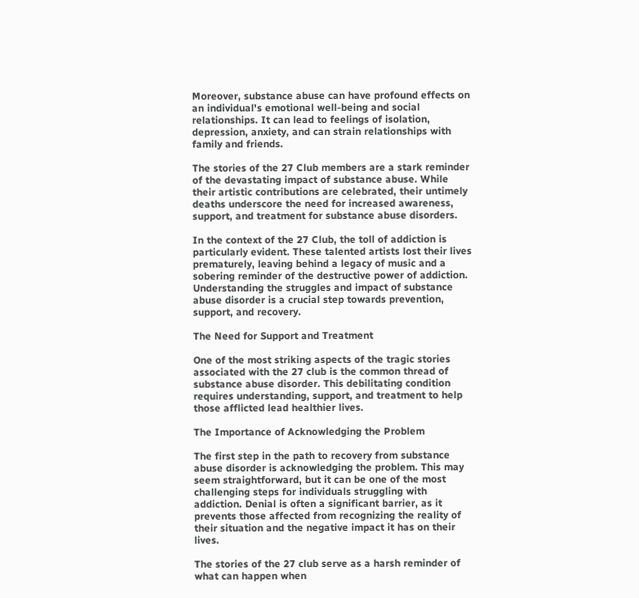Moreover, substance abuse can have profound effects on an individual's emotional well-being and social relationships. It can lead to feelings of isolation, depression, anxiety, and can strain relationships with family and friends.

The stories of the 27 Club members are a stark reminder of the devastating impact of substance abuse. While their artistic contributions are celebrated, their untimely deaths underscore the need for increased awareness, support, and treatment for substance abuse disorders.

In the context of the 27 Club, the toll of addiction is particularly evident. These talented artists lost their lives prematurely, leaving behind a legacy of music and a sobering reminder of the destructive power of addiction. Understanding the struggles and impact of substance abuse disorder is a crucial step towards prevention, support, and recovery.

The Need for Support and Treatment

One of the most striking aspects of the tragic stories associated with the 27 club is the common thread of substance abuse disorder. This debilitating condition requires understanding, support, and treatment to help those afflicted lead healthier lives.

The Importance of Acknowledging the Problem

The first step in the path to recovery from substance abuse disorder is acknowledging the problem. This may seem straightforward, but it can be one of the most challenging steps for individuals struggling with addiction. Denial is often a significant barrier, as it prevents those affected from recognizing the reality of their situation and the negative impact it has on their lives.

The stories of the 27 club serve as a harsh reminder of what can happen when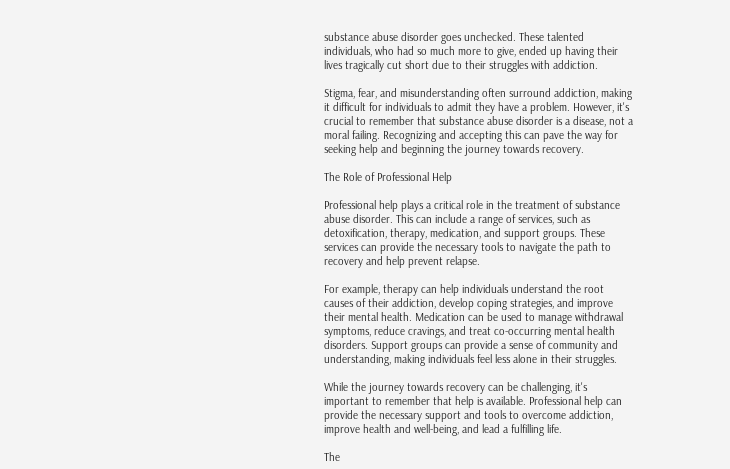substance abuse disorder goes unchecked. These talented individuals, who had so much more to give, ended up having their lives tragically cut short due to their struggles with addiction.

Stigma, fear, and misunderstanding often surround addiction, making it difficult for individuals to admit they have a problem. However, it's crucial to remember that substance abuse disorder is a disease, not a moral failing. Recognizing and accepting this can pave the way for seeking help and beginning the journey towards recovery.

The Role of Professional Help

Professional help plays a critical role in the treatment of substance abuse disorder. This can include a range of services, such as detoxification, therapy, medication, and support groups. These services can provide the necessary tools to navigate the path to recovery and help prevent relapse.

For example, therapy can help individuals understand the root causes of their addiction, develop coping strategies, and improve their mental health. Medication can be used to manage withdrawal symptoms, reduce cravings, and treat co-occurring mental health disorders. Support groups can provide a sense of community and understanding, making individuals feel less alone in their struggles.

While the journey towards recovery can be challenging, it's important to remember that help is available. Professional help can provide the necessary support and tools to overcome addiction, improve health and well-being, and lead a fulfilling life.

The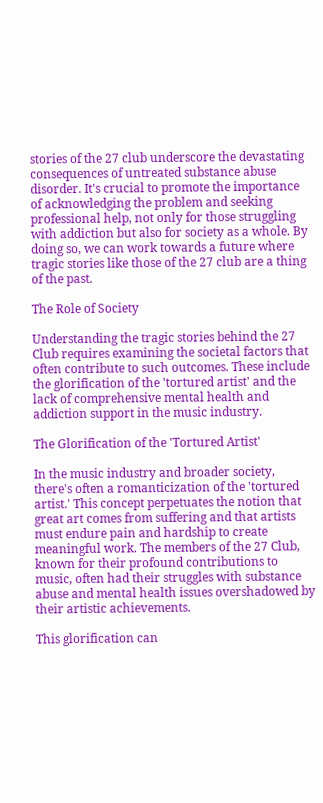stories of the 27 club underscore the devastating consequences of untreated substance abuse disorder. It's crucial to promote the importance of acknowledging the problem and seeking professional help, not only for those struggling with addiction but also for society as a whole. By doing so, we can work towards a future where tragic stories like those of the 27 club are a thing of the past.

The Role of Society

Understanding the tragic stories behind the 27 Club requires examining the societal factors that often contribute to such outcomes. These include the glorification of the 'tortured artist' and the lack of comprehensive mental health and addiction support in the music industry.

The Glorification of the 'Tortured Artist'

In the music industry and broader society, there's often a romanticization of the 'tortured artist.' This concept perpetuates the notion that great art comes from suffering and that artists must endure pain and hardship to create meaningful work. The members of the 27 Club, known for their profound contributions to music, often had their struggles with substance abuse and mental health issues overshadowed by their artistic achievements.

This glorification can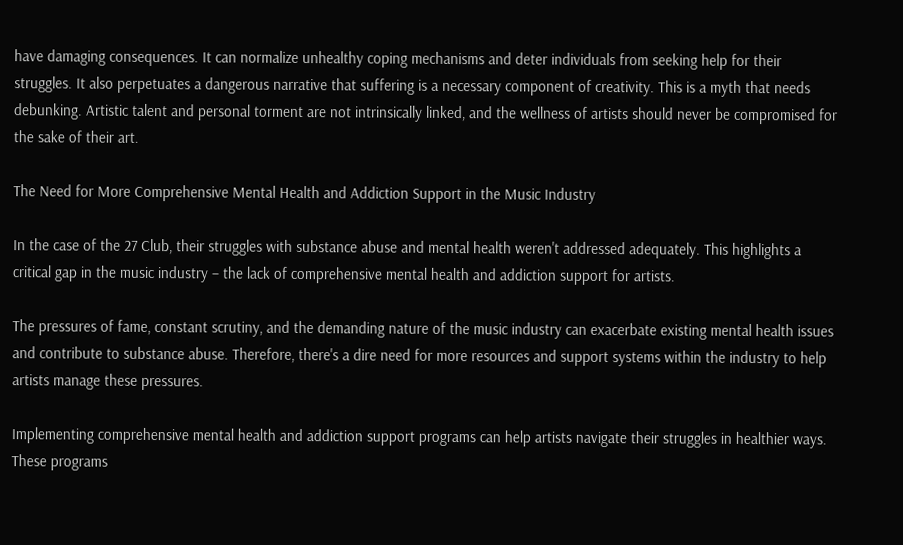have damaging consequences. It can normalize unhealthy coping mechanisms and deter individuals from seeking help for their struggles. It also perpetuates a dangerous narrative that suffering is a necessary component of creativity. This is a myth that needs debunking. Artistic talent and personal torment are not intrinsically linked, and the wellness of artists should never be compromised for the sake of their art.

The Need for More Comprehensive Mental Health and Addiction Support in the Music Industry

In the case of the 27 Club, their struggles with substance abuse and mental health weren't addressed adequately. This highlights a critical gap in the music industry – the lack of comprehensive mental health and addiction support for artists.

The pressures of fame, constant scrutiny, and the demanding nature of the music industry can exacerbate existing mental health issues and contribute to substance abuse. Therefore, there's a dire need for more resources and support systems within the industry to help artists manage these pressures.

Implementing comprehensive mental health and addiction support programs can help artists navigate their struggles in healthier ways. These programs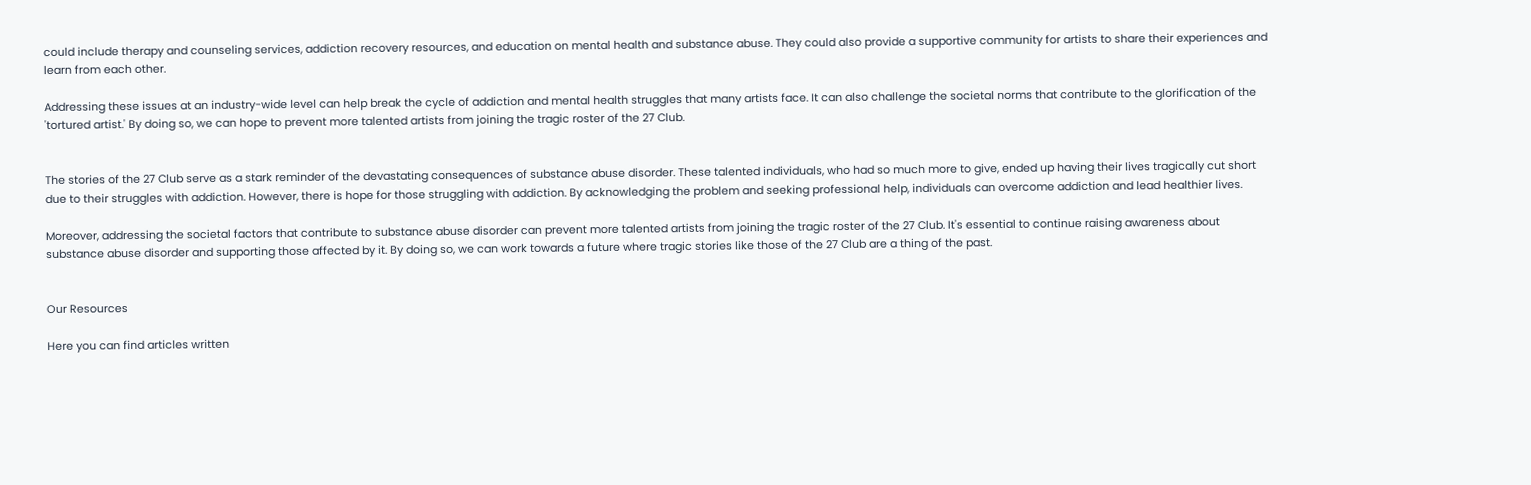could include therapy and counseling services, addiction recovery resources, and education on mental health and substance abuse. They could also provide a supportive community for artists to share their experiences and learn from each other.

Addressing these issues at an industry-wide level can help break the cycle of addiction and mental health struggles that many artists face. It can also challenge the societal norms that contribute to the glorification of the 'tortured artist.' By doing so, we can hope to prevent more talented artists from joining the tragic roster of the 27 Club.


The stories of the 27 Club serve as a stark reminder of the devastating consequences of substance abuse disorder. These talented individuals, who had so much more to give, ended up having their lives tragically cut short due to their struggles with addiction. However, there is hope for those struggling with addiction. By acknowledging the problem and seeking professional help, individuals can overcome addiction and lead healthier lives.

Moreover, addressing the societal factors that contribute to substance abuse disorder can prevent more talented artists from joining the tragic roster of the 27 Club. It's essential to continue raising awareness about substance abuse disorder and supporting those affected by it. By doing so, we can work towards a future where tragic stories like those of the 27 Club are a thing of the past.


Our Resources

Here you can find articles written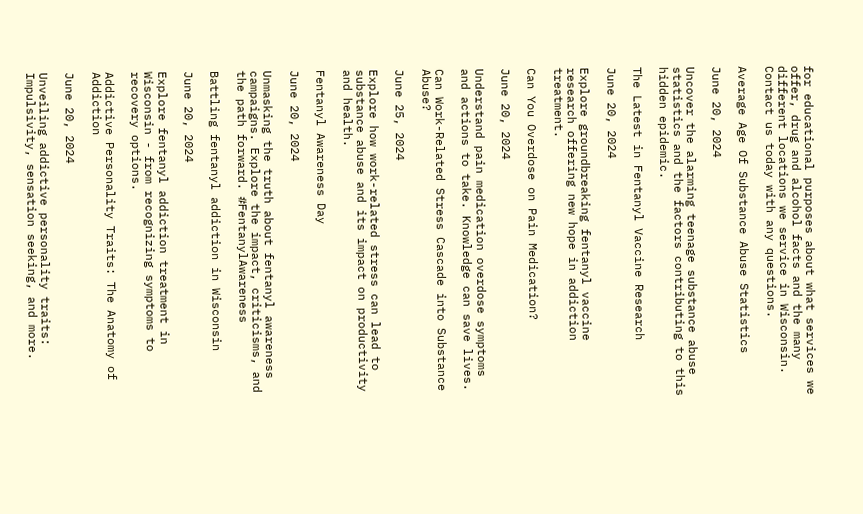for educational purposes about what services we offer, drug and alcohol facts and the many different locations we service in Wisconsin. Contact us today with any questions.

Average Age Of Substance Abuse Statistics

June 20, 2024

Uncover the alarming teenage substance abuse statistics and the factors contributing to this hidden epidemic.

The Latest in Fentanyl Vaccine Research

June 20, 2024

Explore groundbreaking fentanyl vaccine research offering new hope in addiction treatment.

Can You Overdose on Pain Medication?

June 20, 2024

Understand pain medication overdose symptoms and actions to take. Knowledge can save lives.

Can Work-Related Stress Cascade into Substance Abuse?

June 25, 2024

Explore how work-related stress can lead to substance abuse and its impact on productivity and health.

Fentanyl Awareness Day

June 20, 2024

Unmasking the truth about fentanyl awareness campaigns. Explore the impact, criticisms, and the path forward. #FentanylAwareness

Battling fentanyl addiction in Wisconsin

June 20, 2024

Explore fentanyl addiction treatment in Wisconsin - from recognizing symptoms to recovery options.

Addictive Personality Traits: The Anatomy of Addiction

June 20, 2024

Unveiling addictive personality traits: Impulsivity, sensation seeking, and more.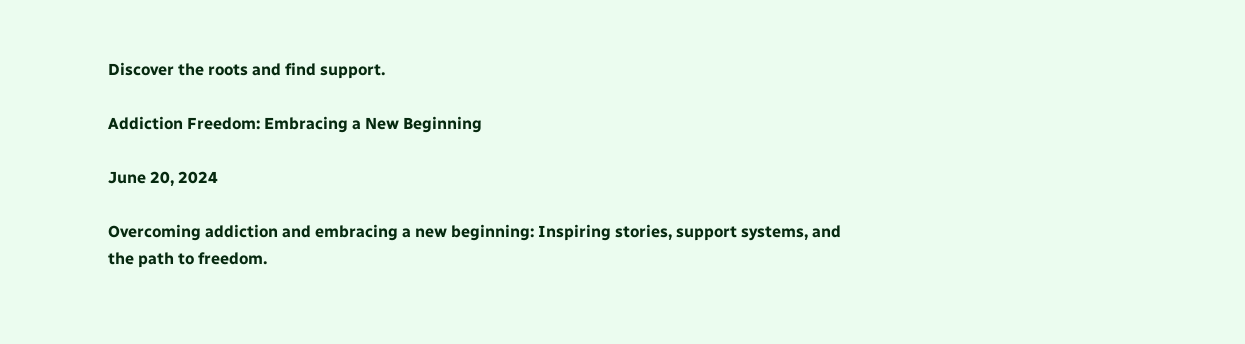Discover the roots and find support.

Addiction Freedom: Embracing a New Beginning

June 20, 2024

Overcoming addiction and embracing a new beginning: Inspiring stories, support systems, and the path to freedom.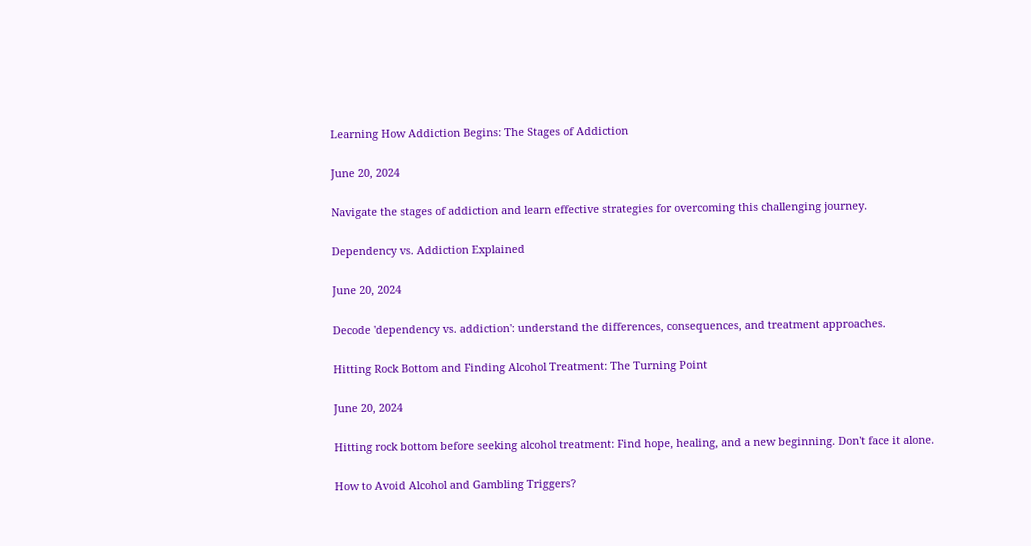Learning How Addiction Begins: The Stages of Addiction

June 20, 2024

Navigate the stages of addiction and learn effective strategies for overcoming this challenging journey.

Dependency vs. Addiction Explained

June 20, 2024

Decode 'dependency vs. addiction': understand the differences, consequences, and treatment approaches.

Hitting Rock Bottom and Finding Alcohol Treatment: The Turning Point

June 20, 2024

Hitting rock bottom before seeking alcohol treatment: Find hope, healing, and a new beginning. Don't face it alone.

How to Avoid Alcohol and Gambling Triggers?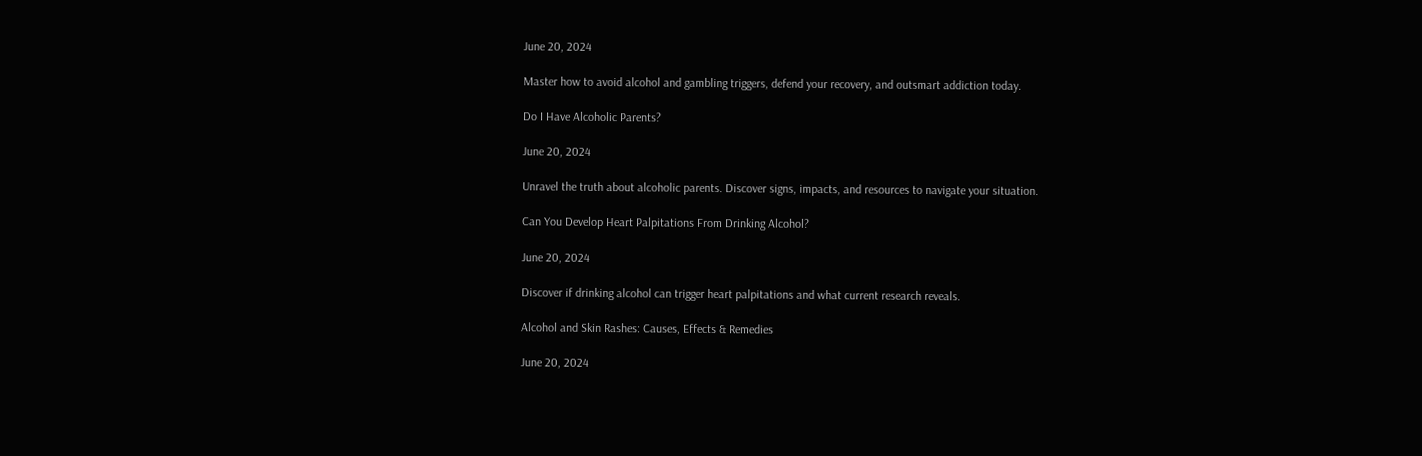June 20, 2024

Master how to avoid alcohol and gambling triggers, defend your recovery, and outsmart addiction today.

Do I Have Alcoholic Parents?

June 20, 2024

Unravel the truth about alcoholic parents. Discover signs, impacts, and resources to navigate your situation.

Can You Develop Heart Palpitations From Drinking Alcohol?

June 20, 2024

Discover if drinking alcohol can trigger heart palpitations and what current research reveals.

Alcohol and Skin Rashes: Causes, Effects & Remedies

June 20, 2024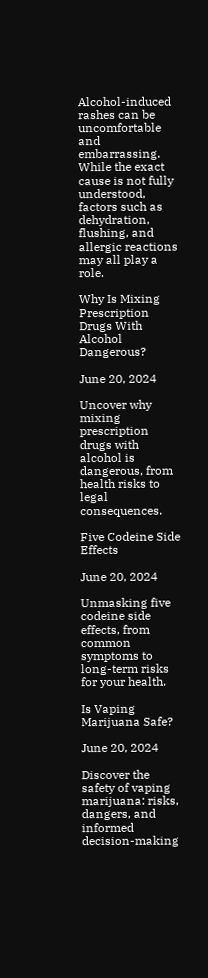Alcohol-induced rashes can be uncomfortable and embarrassing. While the exact cause is not fully understood, factors such as dehydration, flushing, and allergic reactions may all play a role.

Why Is Mixing Prescription Drugs With Alcohol Dangerous?

June 20, 2024

Uncover why mixing prescription drugs with alcohol is dangerous, from health risks to legal consequences.

Five Codeine Side Effects

June 20, 2024

Unmasking five codeine side effects, from common symptoms to long-term risks for your health.

Is Vaping Marijuana Safe?

June 20, 2024

Discover the safety of vaping marijuana: risks, dangers, and informed decision-making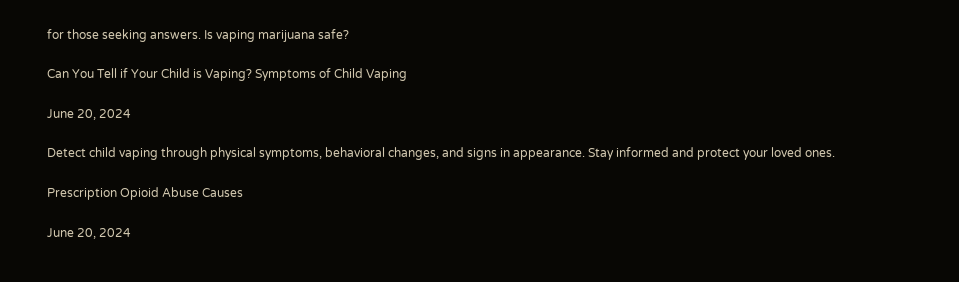for those seeking answers. Is vaping marijuana safe?

Can You Tell if Your Child is Vaping? Symptoms of Child Vaping

June 20, 2024

Detect child vaping through physical symptoms, behavioral changes, and signs in appearance. Stay informed and protect your loved ones.

Prescription Opioid Abuse Causes

June 20, 2024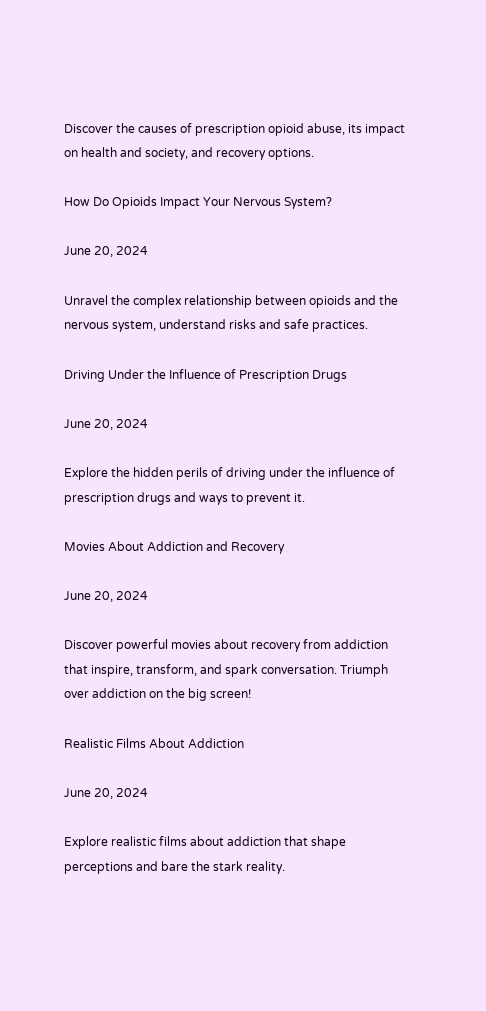Discover the causes of prescription opioid abuse, its impact on health and society, and recovery options.

How Do Opioids Impact Your Nervous System?

June 20, 2024

Unravel the complex relationship between opioids and the nervous system, understand risks and safe practices.

Driving Under the Influence of Prescription Drugs

June 20, 2024

Explore the hidden perils of driving under the influence of prescription drugs and ways to prevent it.

Movies About Addiction and Recovery

June 20, 2024

Discover powerful movies about recovery from addiction that inspire, transform, and spark conversation. Triumph over addiction on the big screen!

Realistic Films About Addiction

June 20, 2024

Explore realistic films about addiction that shape perceptions and bare the stark reality.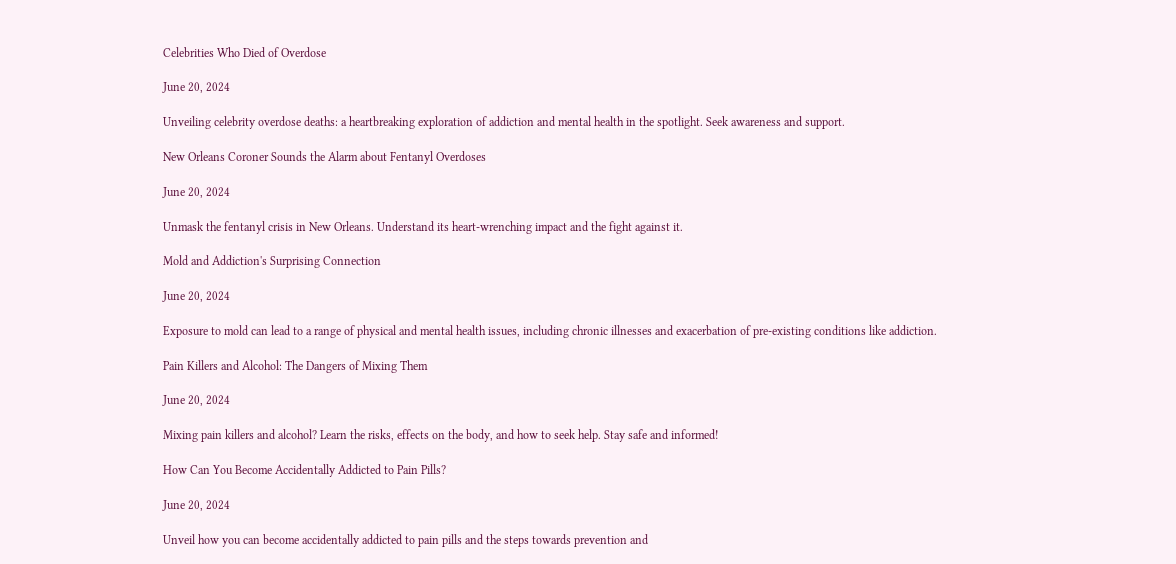Celebrities Who Died of Overdose

June 20, 2024

Unveiling celebrity overdose deaths: a heartbreaking exploration of addiction and mental health in the spotlight. Seek awareness and support.

New Orleans Coroner Sounds the Alarm about Fentanyl Overdoses

June 20, 2024

Unmask the fentanyl crisis in New Orleans. Understand its heart-wrenching impact and the fight against it.

Mold and Addiction's Surprising Connection

June 20, 2024

Exposure to mold can lead to a range of physical and mental health issues, including chronic illnesses and exacerbation of pre-existing conditions like addiction.

Pain Killers and Alcohol: The Dangers of Mixing Them

June 20, 2024

Mixing pain killers and alcohol? Learn the risks, effects on the body, and how to seek help. Stay safe and informed!

How Can You Become Accidentally Addicted to Pain Pills?

June 20, 2024

Unveil how you can become accidentally addicted to pain pills and the steps towards prevention and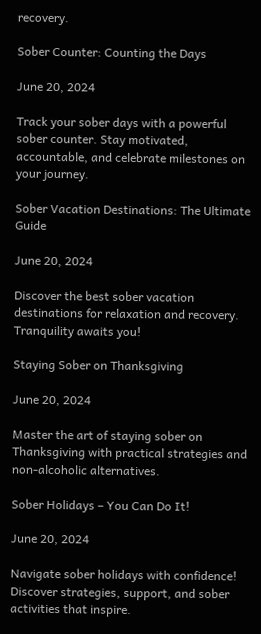recovery.

Sober Counter: Counting the Days

June 20, 2024

Track your sober days with a powerful sober counter. Stay motivated, accountable, and celebrate milestones on your journey.

Sober Vacation Destinations: The Ultimate Guide

June 20, 2024

Discover the best sober vacation destinations for relaxation and recovery. Tranquility awaits you!

Staying Sober on Thanksgiving

June 20, 2024

Master the art of staying sober on Thanksgiving with practical strategies and non-alcoholic alternatives.

Sober Holidays – You Can Do It!

June 20, 2024

Navigate sober holidays with confidence! Discover strategies, support, and sober activities that inspire.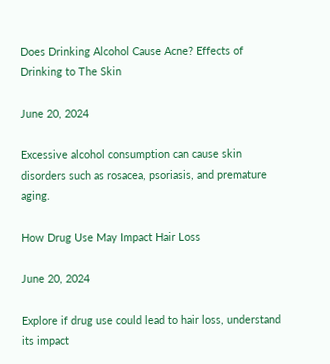Does Drinking Alcohol Cause Acne? Effects of Drinking to The Skin

June 20, 2024

Excessive alcohol consumption can cause skin disorders such as rosacea, psoriasis, and premature aging.

How Drug Use May Impact Hair Loss

June 20, 2024

Explore if drug use could lead to hair loss, understand its impact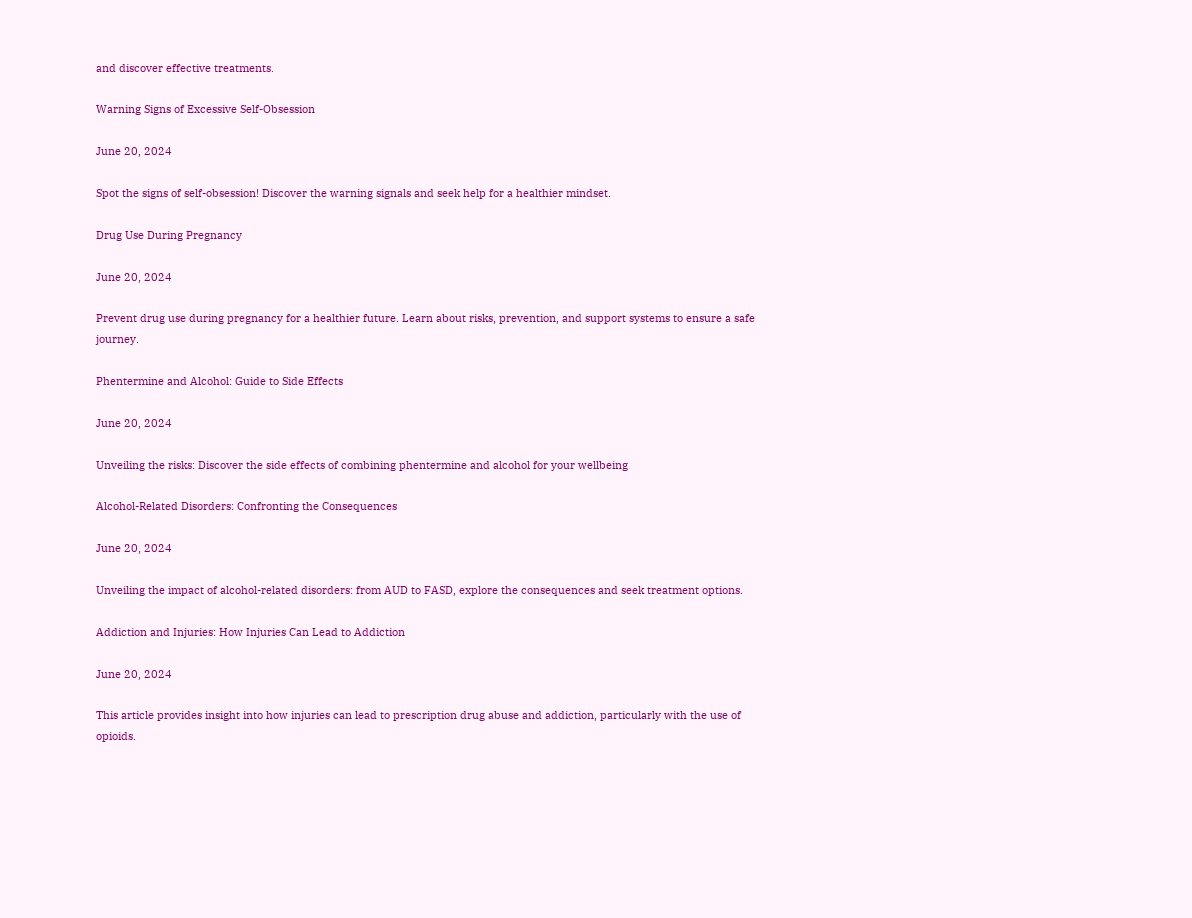and discover effective treatments.

Warning Signs of Excessive Self-Obsession

June 20, 2024

Spot the signs of self-obsession! Discover the warning signals and seek help for a healthier mindset.

Drug Use During Pregnancy

June 20, 2024

Prevent drug use during pregnancy for a healthier future. Learn about risks, prevention, and support systems to ensure a safe journey.

Phentermine and Alcohol: Guide to Side Effects

June 20, 2024

Unveiling the risks: Discover the side effects of combining phentermine and alcohol for your wellbeing

Alcohol-Related Disorders: Confronting the Consequences

June 20, 2024

Unveiling the impact of alcohol-related disorders: from AUD to FASD, explore the consequences and seek treatment options.

Addiction and Injuries: How Injuries Can Lead to Addiction

June 20, 2024

This article provides insight into how injuries can lead to prescription drug abuse and addiction, particularly with the use of opioids.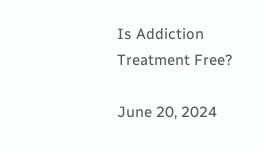Is Addiction Treatment Free?

June 20, 2024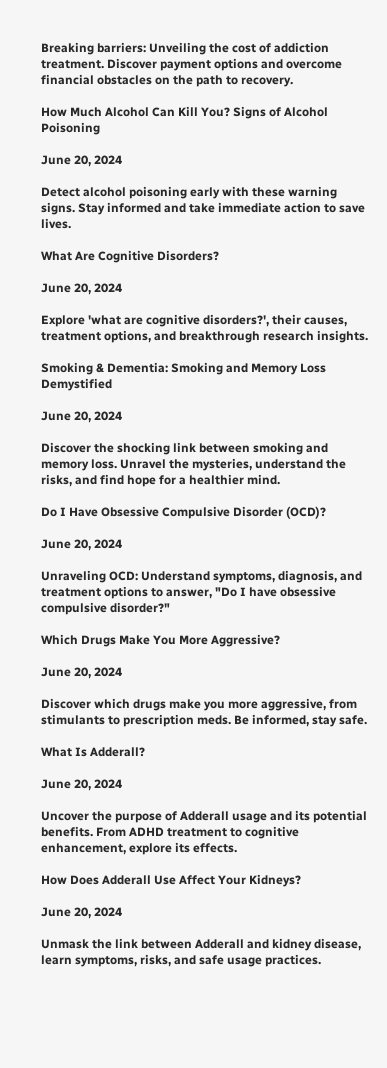Breaking barriers: Unveiling the cost of addiction treatment. Discover payment options and overcome financial obstacles on the path to recovery.

How Much Alcohol Can Kill You? Signs of Alcohol Poisoning

June 20, 2024

Detect alcohol poisoning early with these warning signs. Stay informed and take immediate action to save lives.

What Are Cognitive Disorders?

June 20, 2024

Explore 'what are cognitive disorders?', their causes, treatment options, and breakthrough research insights.

Smoking & Dementia: Smoking and Memory Loss Demystified

June 20, 2024

Discover the shocking link between smoking and memory loss. Unravel the mysteries, understand the risks, and find hope for a healthier mind.

Do I Have Obsessive Compulsive Disorder (OCD)?

June 20, 2024

Unraveling OCD: Understand symptoms, diagnosis, and treatment options to answer, "Do I have obsessive compulsive disorder?"

Which Drugs Make You More Aggressive?

June 20, 2024

Discover which drugs make you more aggressive, from stimulants to prescription meds. Be informed, stay safe.

What Is Adderall?

June 20, 2024

Uncover the purpose of Adderall usage and its potential benefits. From ADHD treatment to cognitive enhancement, explore its effects.

How Does Adderall Use Affect Your Kidneys?

June 20, 2024

Unmask the link between Adderall and kidney disease, learn symptoms, risks, and safe usage practices.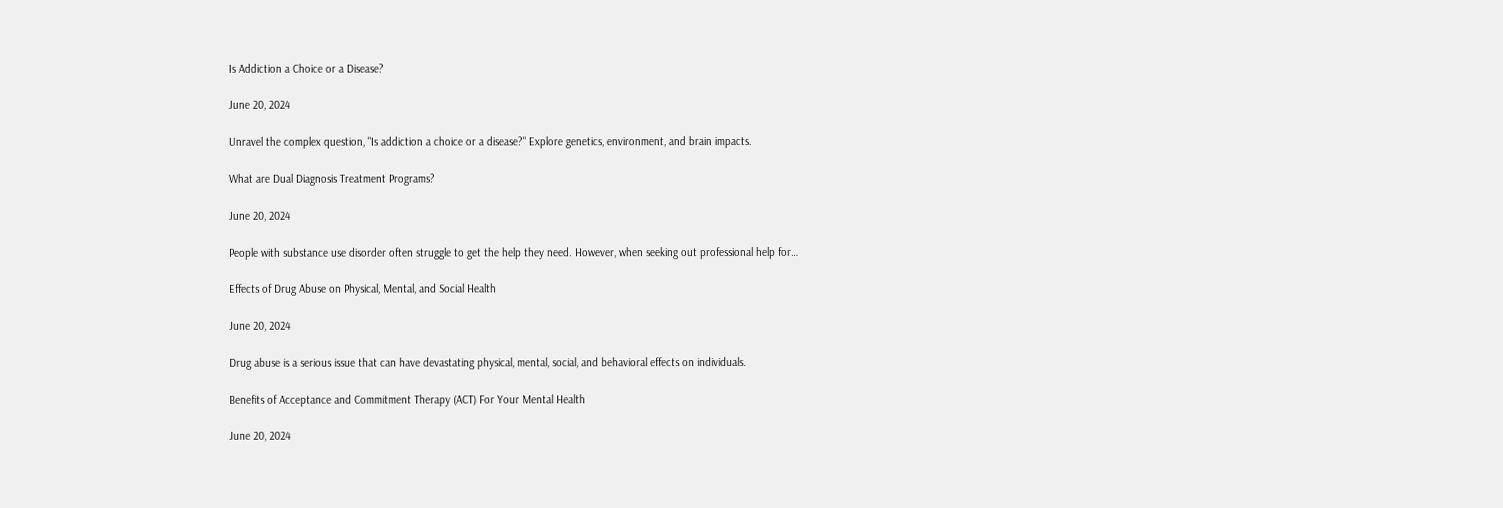Is Addiction a Choice or a Disease?

June 20, 2024

Unravel the complex question, "Is addiction a choice or a disease?" Explore genetics, environment, and brain impacts.

What are Dual Diagnosis Treatment Programs?

June 20, 2024

People with substance use disorder often struggle to get the help they need. However, when seeking out professional help for…

Effects of Drug Abuse on Physical, Mental, and Social Health

June 20, 2024

Drug abuse is a serious issue that can have devastating physical, mental, social, and behavioral effects on individuals.

Benefits of Acceptance and Commitment Therapy (ACT) For Your Mental Health

June 20, 2024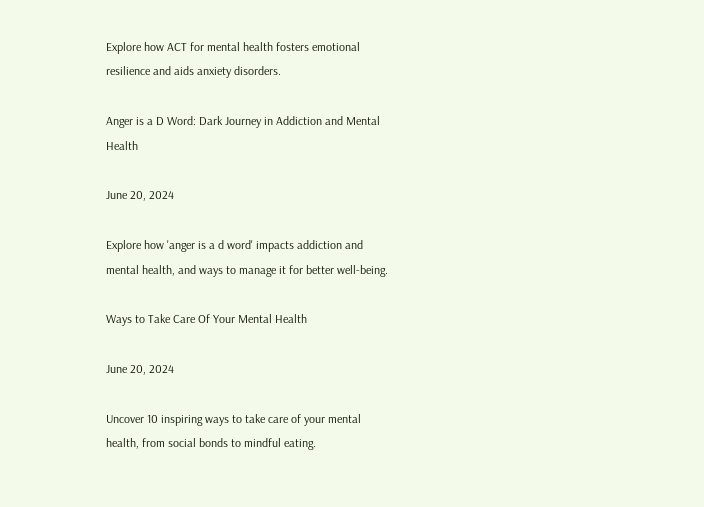Explore how ACT for mental health fosters emotional resilience and aids anxiety disorders.

Anger is a D Word: Dark Journey in Addiction and Mental Health

June 20, 2024

Explore how 'anger is a d word' impacts addiction and mental health, and ways to manage it for better well-being.

Ways to Take Care Of Your Mental Health

June 20, 2024

Uncover 10 inspiring ways to take care of your mental health, from social bonds to mindful eating.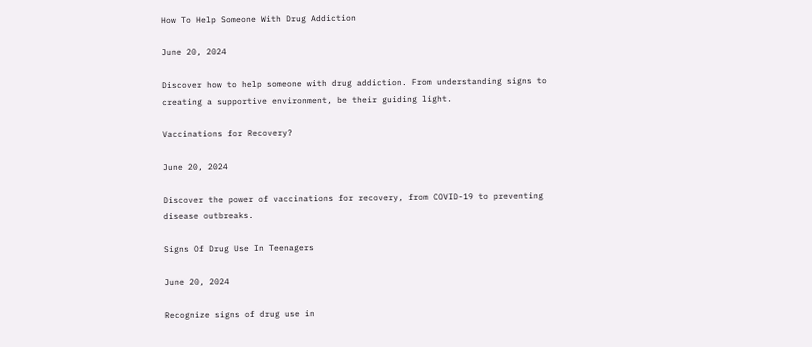How To Help Someone With Drug Addiction

June 20, 2024

Discover how to help someone with drug addiction. From understanding signs to creating a supportive environment, be their guiding light.

Vaccinations for Recovery?

June 20, 2024

Discover the power of vaccinations for recovery, from COVID-19 to preventing disease outbreaks.

Signs Of Drug Use In Teenagers

June 20, 2024

Recognize signs of drug use in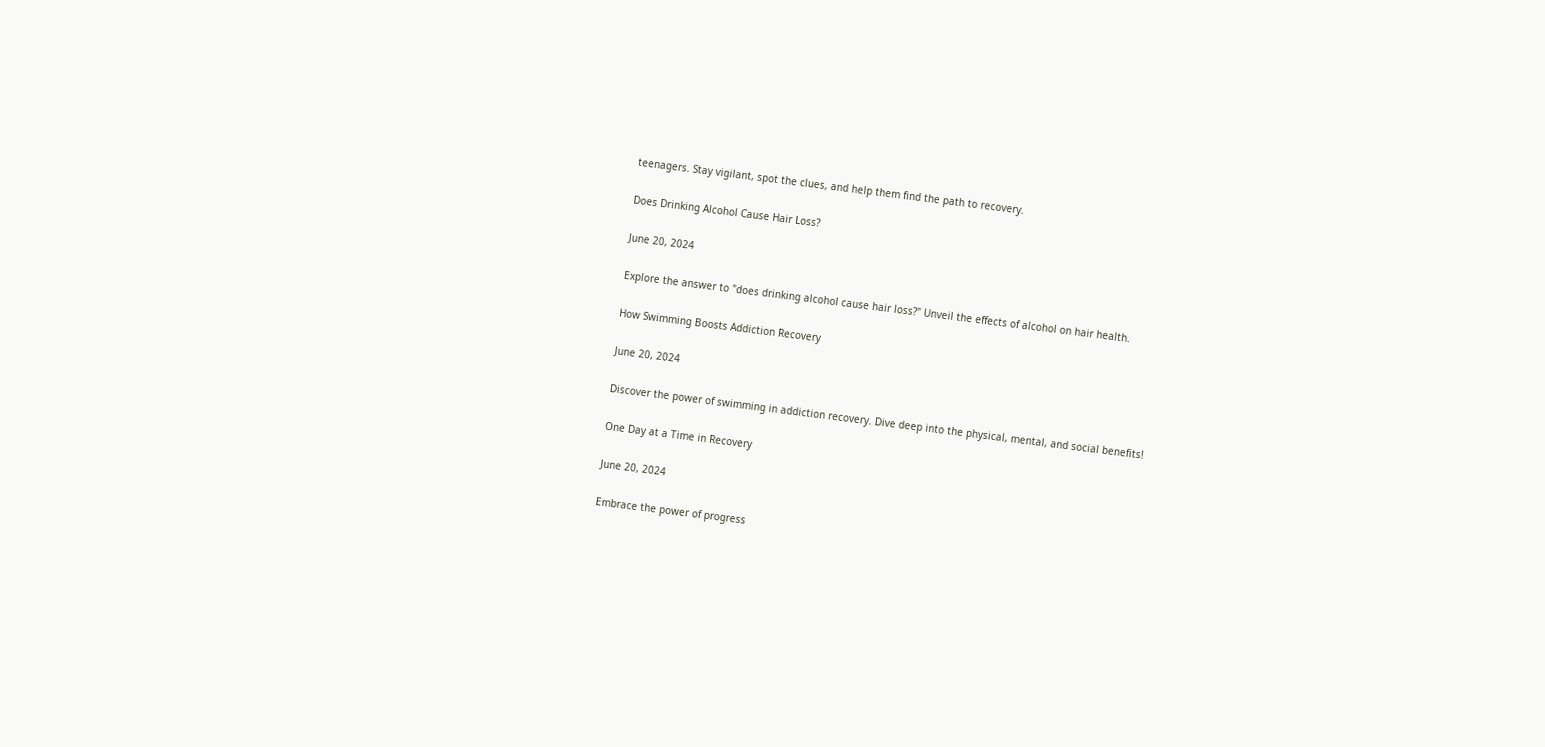teenagers. Stay vigilant, spot the clues, and help them find the path to recovery.

Does Drinking Alcohol Cause Hair Loss?

June 20, 2024

Explore the answer to "does drinking alcohol cause hair loss?" Unveil the effects of alcohol on hair health.

How Swimming Boosts Addiction Recovery

June 20, 2024

Discover the power of swimming in addiction recovery. Dive deep into the physical, mental, and social benefits!

One Day at a Time in Recovery

June 20, 2024

Embrace the power of progress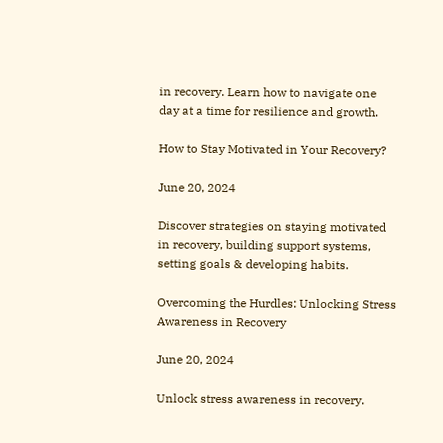in recovery. Learn how to navigate one day at a time for resilience and growth.

How to Stay Motivated in Your Recovery?

June 20, 2024

Discover strategies on staying motivated in recovery, building support systems, setting goals & developing habits.

Overcoming the Hurdles: Unlocking Stress Awareness in Recovery

June 20, 2024

Unlock stress awareness in recovery.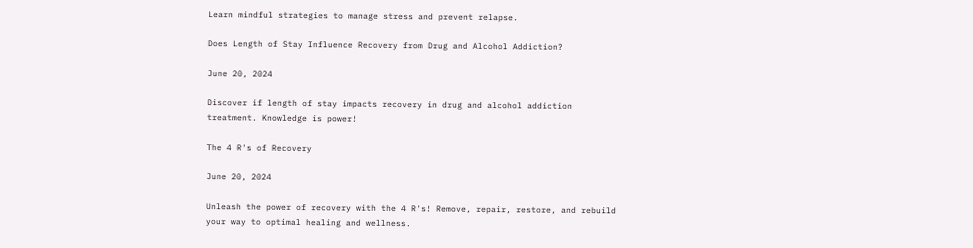Learn mindful strategies to manage stress and prevent relapse.

Does Length of Stay Influence Recovery from Drug and Alcohol Addiction?

June 20, 2024

Discover if length of stay impacts recovery in drug and alcohol addiction treatment. Knowledge is power!

The 4 R's of Recovery

June 20, 2024

Unleash the power of recovery with the 4 R's! Remove, repair, restore, and rebuild your way to optimal healing and wellness.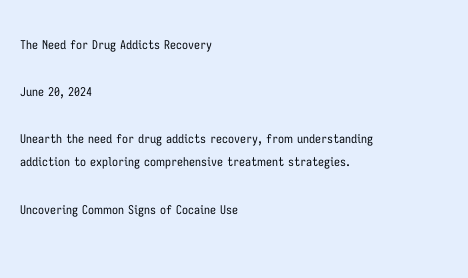The Need for Drug Addicts Recovery

June 20, 2024

Unearth the need for drug addicts recovery, from understanding addiction to exploring comprehensive treatment strategies.

Uncovering Common Signs of Cocaine Use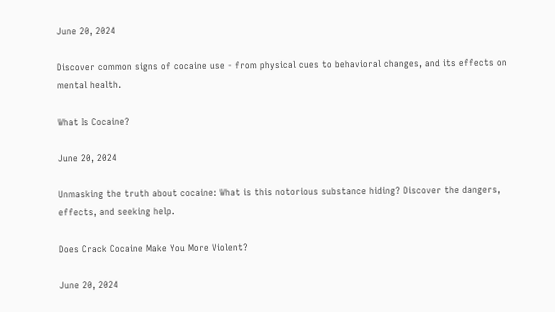June 20, 2024

Discover common signs of cocaine use - from physical cues to behavioral changes, and its effects on mental health.

What Is Cocaine?

June 20, 2024

Unmasking the truth about cocaine: What is this notorious substance hiding? Discover the dangers, effects, and seeking help.

Does Crack Cocaine Make You More Violent?

June 20, 2024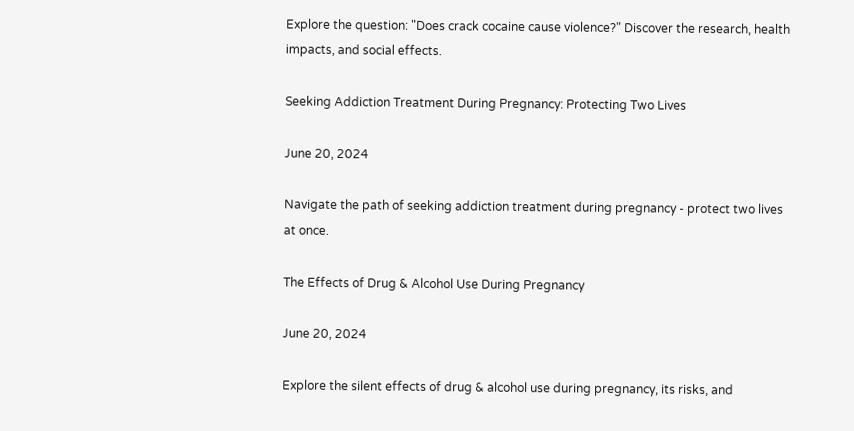Explore the question: "Does crack cocaine cause violence?" Discover the research, health impacts, and social effects.

Seeking Addiction Treatment During Pregnancy: Protecting Two Lives

June 20, 2024

Navigate the path of seeking addiction treatment during pregnancy - protect two lives at once.

The Effects of Drug & Alcohol Use During Pregnancy

June 20, 2024

Explore the silent effects of drug & alcohol use during pregnancy, its risks, and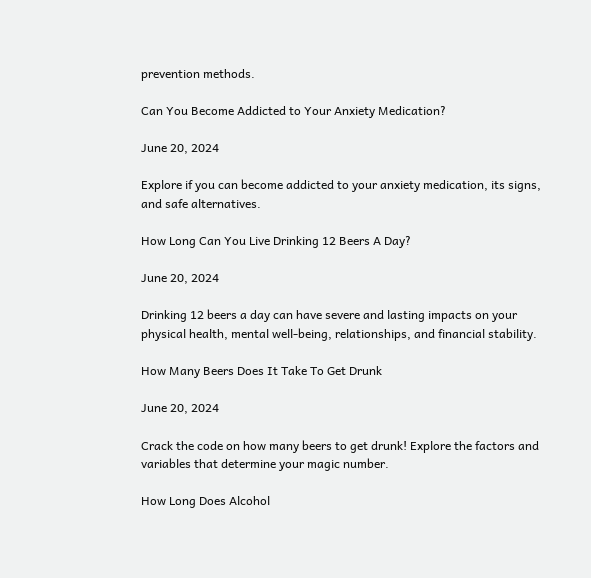prevention methods.

Can You Become Addicted to Your Anxiety Medication?

June 20, 2024

Explore if you can become addicted to your anxiety medication, its signs, and safe alternatives.

How Long Can You Live Drinking 12 Beers A Day?

June 20, 2024

Drinking 12 beers a day can have severe and lasting impacts on your physical health, mental well-being, relationships, and financial stability.

How Many Beers Does It Take To Get Drunk

June 20, 2024

Crack the code on how many beers to get drunk! Explore the factors and variables that determine your magic number.

How Long Does Alcohol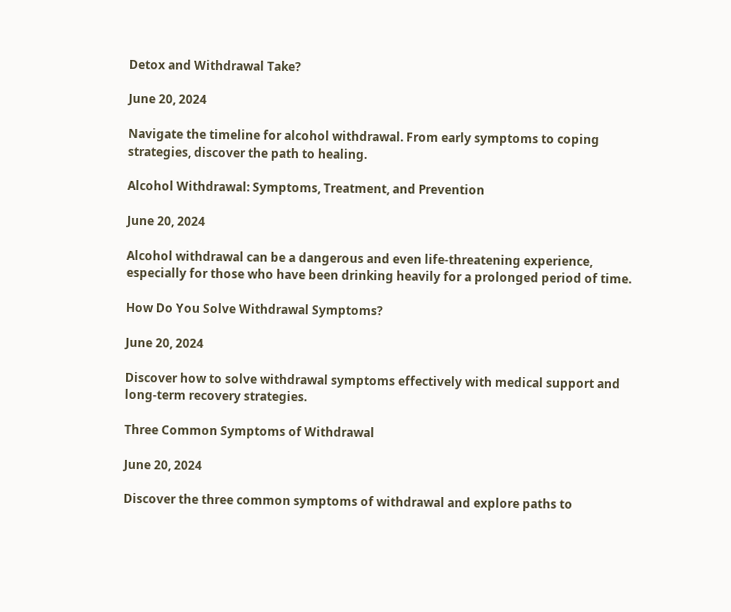Detox and Withdrawal Take?

June 20, 2024

Navigate the timeline for alcohol withdrawal. From early symptoms to coping strategies, discover the path to healing.

Alcohol Withdrawal: Symptoms, Treatment, and Prevention

June 20, 2024

Alcohol withdrawal can be a dangerous and even life-threatening experience, especially for those who have been drinking heavily for a prolonged period of time.

How Do You Solve Withdrawal Symptoms?

June 20, 2024

Discover how to solve withdrawal symptoms effectively with medical support and long-term recovery strategies.

Three Common Symptoms of Withdrawal

June 20, 2024

Discover the three common symptoms of withdrawal and explore paths to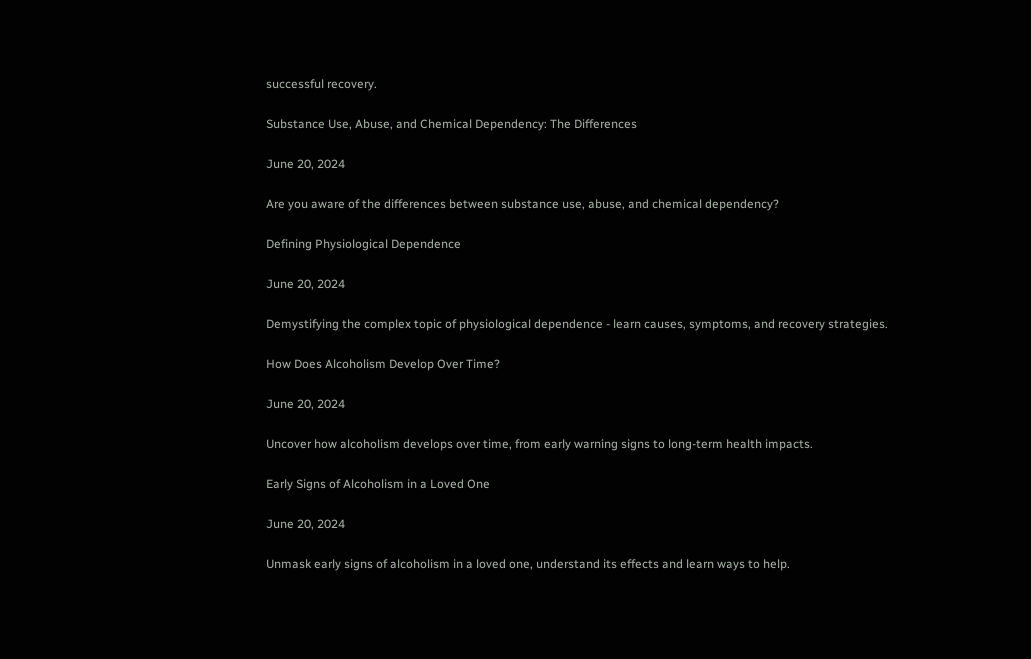successful recovery.

Substance Use, Abuse, and Chemical Dependency: The Differences

June 20, 2024

Are you aware of the differences between substance use, abuse, and chemical dependency?

Defining Physiological Dependence

June 20, 2024

Demystifying the complex topic of physiological dependence - learn causes, symptoms, and recovery strategies.

How Does Alcoholism Develop Over Time?

June 20, 2024

Uncover how alcoholism develops over time, from early warning signs to long-term health impacts.

Early Signs of Alcoholism in a Loved One

June 20, 2024

Unmask early signs of alcoholism in a loved one, understand its effects and learn ways to help.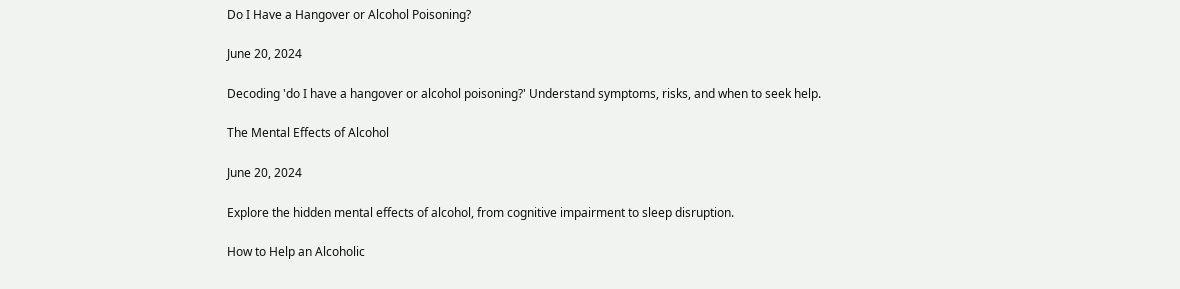Do I Have a Hangover or Alcohol Poisoning?

June 20, 2024

Decoding 'do I have a hangover or alcohol poisoning?' Understand symptoms, risks, and when to seek help.

The Mental Effects of Alcohol

June 20, 2024

Explore the hidden mental effects of alcohol, from cognitive impairment to sleep disruption.

How to Help an Alcoholic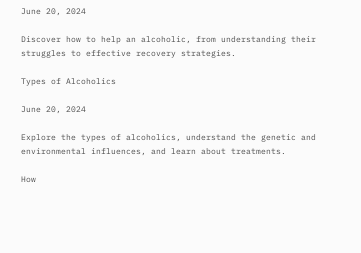June 20, 2024

Discover how to help an alcoholic, from understanding their struggles to effective recovery strategies.

Types of Alcoholics

June 20, 2024

Explore the types of alcoholics, understand the genetic and environmental influences, and learn about treatments.

How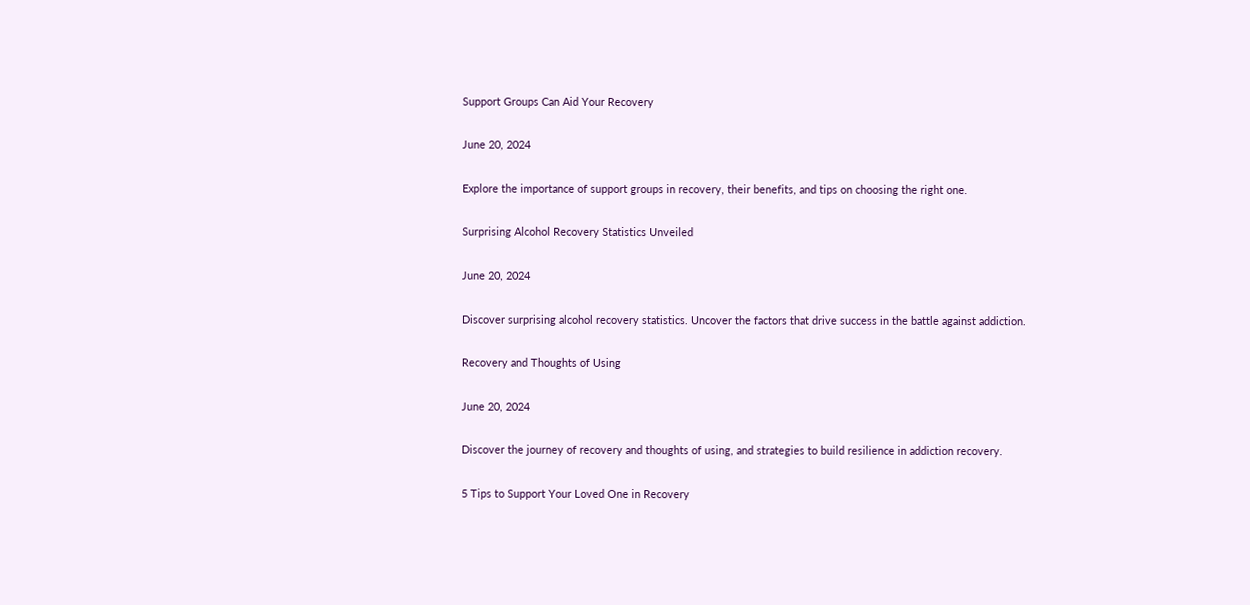Support Groups Can Aid Your Recovery

June 20, 2024

Explore the importance of support groups in recovery, their benefits, and tips on choosing the right one.

Surprising Alcohol Recovery Statistics Unveiled

June 20, 2024

Discover surprising alcohol recovery statistics. Uncover the factors that drive success in the battle against addiction.

Recovery and Thoughts of Using

June 20, 2024

Discover the journey of recovery and thoughts of using, and strategies to build resilience in addiction recovery.

5 Tips to Support Your Loved One in Recovery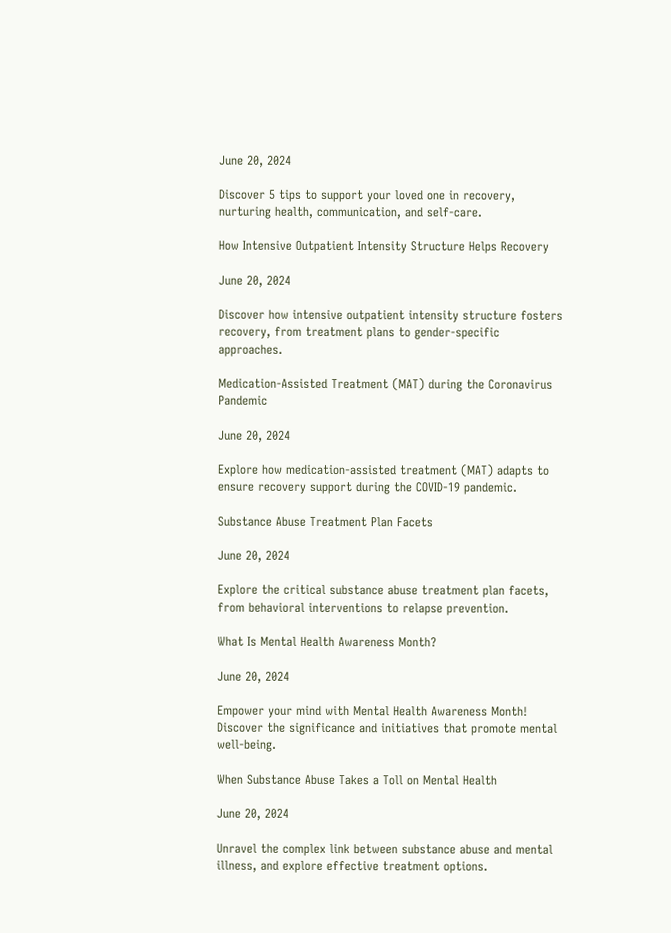June 20, 2024

Discover 5 tips to support your loved one in recovery, nurturing health, communication, and self-care.

How Intensive Outpatient Intensity Structure Helps Recovery

June 20, 2024

Discover how intensive outpatient intensity structure fosters recovery, from treatment plans to gender-specific approaches.

Medication-Assisted Treatment (MAT) during the Coronavirus Pandemic

June 20, 2024

Explore how medication-assisted treatment (MAT) adapts to ensure recovery support during the COVID-19 pandemic.

Substance Abuse Treatment Plan Facets

June 20, 2024

Explore the critical substance abuse treatment plan facets, from behavioral interventions to relapse prevention.

What Is Mental Health Awareness Month?

June 20, 2024

Empower your mind with Mental Health Awareness Month! Discover the significance and initiatives that promote mental well-being.

When Substance Abuse Takes a Toll on Mental Health

June 20, 2024

Unravel the complex link between substance abuse and mental illness, and explore effective treatment options.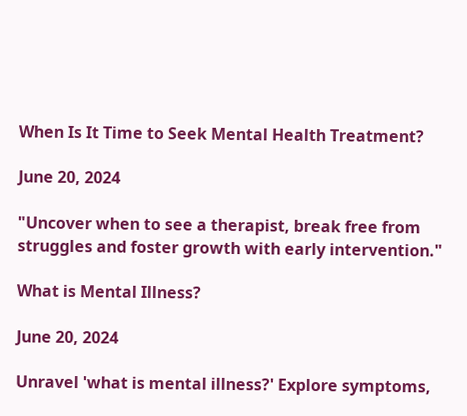When Is It Time to Seek Mental Health Treatment?

June 20, 2024

"Uncover when to see a therapist, break free from struggles and foster growth with early intervention."

What is Mental Illness?

June 20, 2024

Unravel 'what is mental illness?' Explore symptoms,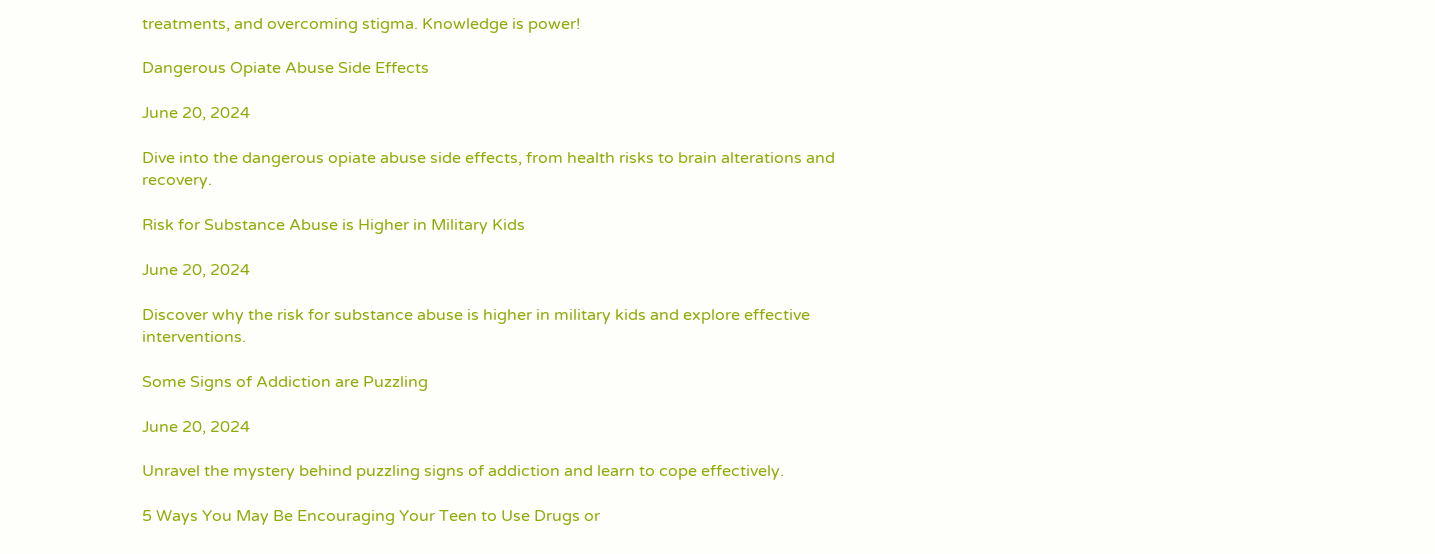treatments, and overcoming stigma. Knowledge is power!

Dangerous Opiate Abuse Side Effects

June 20, 2024

Dive into the dangerous opiate abuse side effects, from health risks to brain alterations and recovery.

Risk for Substance Abuse is Higher in Military Kids

June 20, 2024

Discover why the risk for substance abuse is higher in military kids and explore effective interventions.

Some Signs of Addiction are Puzzling

June 20, 2024

Unravel the mystery behind puzzling signs of addiction and learn to cope effectively.

5 Ways You May Be Encouraging Your Teen to Use Drugs or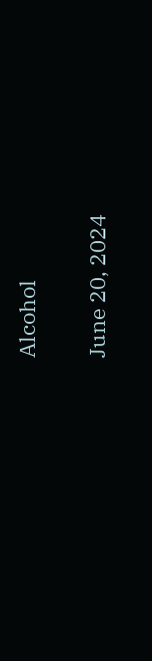Alcohol

June 20, 2024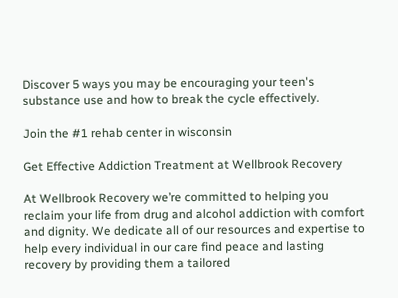Discover 5 ways you may be encouraging your teen's substance use and how to break the cycle effectively.

Join the #1 rehab center in wisconsin

Get Effective Addiction Treatment at Wellbrook Recovery

At Wellbrook Recovery we’re committed to helping you reclaim your life from drug and alcohol addiction with comfort and dignity. We dedicate all of our resources and expertise to help every individual in our care find peace and lasting recovery by providing them a tailored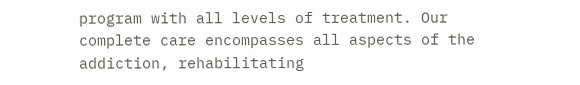program with all levels of treatment. Our complete care encompasses all aspects of the addiction, rehabilitating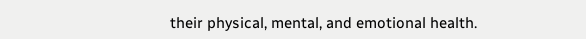their physical, mental, and emotional health.